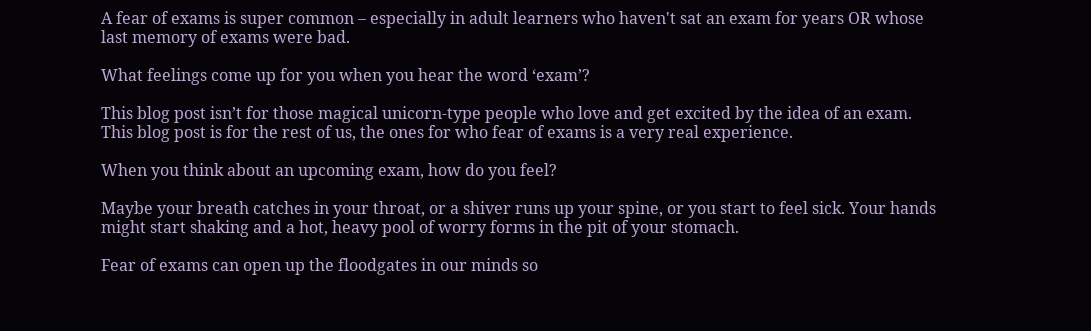A fear of exams is super common – especially in adult learners who haven't sat an exam for years OR whose last memory of exams were bad.

What feelings come up for you when you hear the word ‘exam’?

This blog post isn’t for those magical unicorn-type people who love and get excited by the idea of an exam. This blog post is for the rest of us, the ones for who fear of exams is a very real experience.

When you think about an upcoming exam, how do you feel?

Maybe your breath catches in your throat, or a shiver runs up your spine, or you start to feel sick. Your hands might start shaking and a hot, heavy pool of worry forms in the pit of your stomach.

Fear of exams can open up the floodgates in our minds so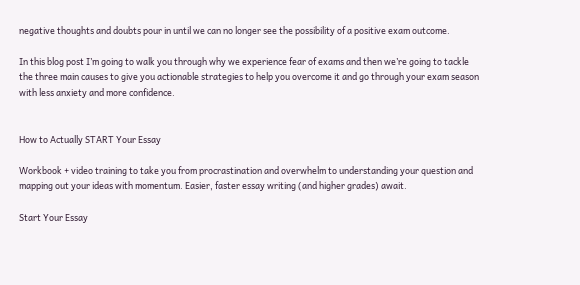negative thoughts and doubts pour in until we can no longer see the possibility of a positive exam outcome.

In this blog post I’m going to walk you through why we experience fear of exams and then we’re going to tackle the three main causes to give you actionable strategies to help you overcome it and go through your exam season with less anxiety and more confidence.


How to Actually START Your Essay

Workbook + video training to take you from procrastination and overwhelm to understanding your question and mapping out your ideas with momentum. Easier, faster essay writing (and higher grades) await.

Start Your Essay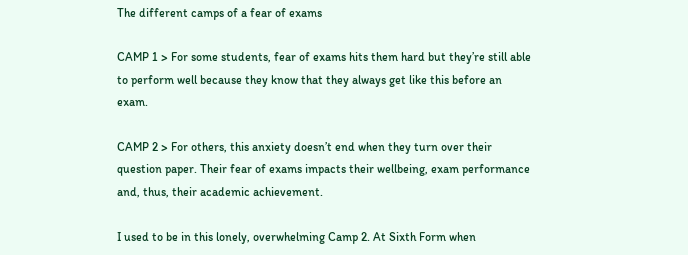The different camps of a fear of exams

CAMP 1 > For some students, fear of exams hits them hard but they’re still able to perform well because they know that they always get like this before an exam.

CAMP 2 > For others, this anxiety doesn’t end when they turn over their question paper. Their fear of exams impacts their wellbeing, exam performance and, thus, their academic achievement.

I used to be in this lonely, overwhelming Camp 2. At Sixth Form when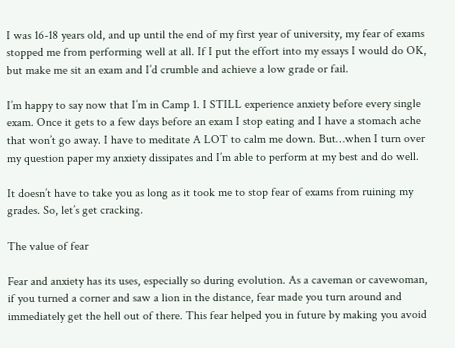I was 16-18 years old, and up until the end of my first year of university, my fear of exams stopped me from performing well at all. If I put the effort into my essays I would do OK, but make me sit an exam and I’d crumble and achieve a low grade or fail.

I’m happy to say now that I’m in Camp 1. I STILL experience anxiety before every single exam. Once it gets to a few days before an exam I stop eating and I have a stomach ache that won’t go away. I have to meditate A LOT to calm me down. But…when I turn over my question paper my anxiety dissipates and I’m able to perform at my best and do well.

It doesn’t have to take you as long as it took me to stop fear of exams from ruining my grades. So, let’s get cracking.

The value of fear

Fear and anxiety has its uses, especially so during evolution. As a caveman or cavewoman, if you turned a corner and saw a lion in the distance, fear made you turn around and immediately get the hell out of there. This fear helped you in future by making you avoid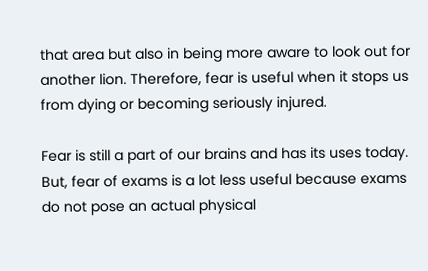that area but also in being more aware to look out for another lion. Therefore, fear is useful when it stops us from dying or becoming seriously injured.

Fear is still a part of our brains and has its uses today. But, fear of exams is a lot less useful because exams do not pose an actual physical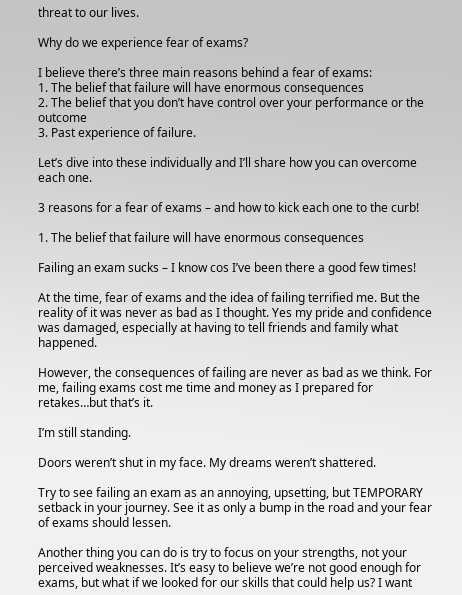threat to our lives.

Why do we experience fear of exams?

I believe there’s three main reasons behind a fear of exams:
1. The belief that failure will have enormous consequences
2. The belief that you don’t have control over your performance or the outcome
3. Past experience of failure.

Let’s dive into these individually and I’ll share how you can overcome each one.

3 reasons for a fear of exams – and how to kick each one to the curb!

1. The belief that failure will have enormous consequences

Failing an exam sucks – I know cos I’ve been there a good few times!

At the time, fear of exams and the idea of failing terrified me. But the reality of it was never as bad as I thought. Yes my pride and confidence was damaged, especially at having to tell friends and family what happened.

However, the consequences of failing are never as bad as we think. For me, failing exams cost me time and money as I prepared for retakes…but that’s it.

I’m still standing.

Doors weren’t shut in my face. My dreams weren’t shattered.

Try to see failing an exam as an annoying, upsetting, but TEMPORARY setback in your journey. See it as only a bump in the road and your fear of exams should lessen.

Another thing you can do is try to focus on your strengths, not your perceived weaknesses. It’s easy to believe we’re not good enough for exams, but what if we looked for our skills that could help us? I want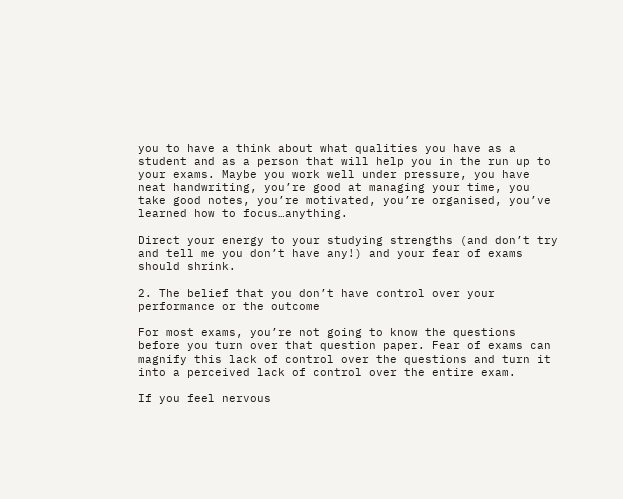you to have a think about what qualities you have as a student and as a person that will help you in the run up to your exams. Maybe you work well under pressure, you have neat handwriting, you’re good at managing your time, you take good notes, you’re motivated, you’re organised, you’ve learned how to focus…anything.

Direct your energy to your studying strengths (and don’t try and tell me you don’t have any!) and your fear of exams should shrink.

2. The belief that you don’t have control over your performance or the outcome

For most exams, you’re not going to know the questions before you turn over that question paper. Fear of exams can magnify this lack of control over the questions and turn it into a perceived lack of control over the entire exam.

If you feel nervous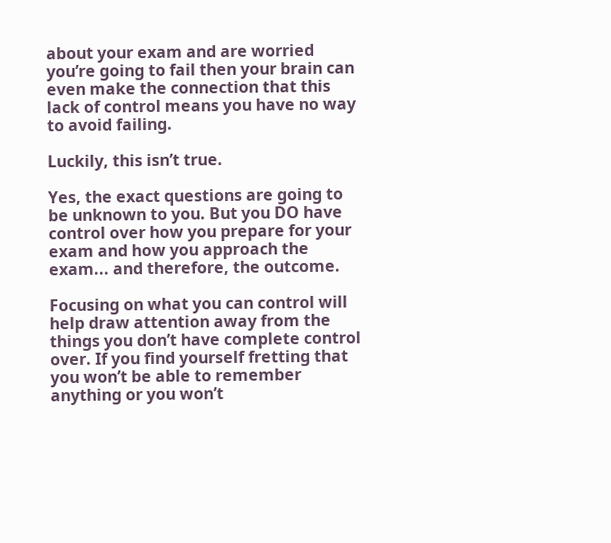about your exam and are worried you’re going to fail then your brain can even make the connection that this lack of control means you have no way to avoid failing.

Luckily, this isn’t true.

Yes, the exact questions are going to be unknown to you. But you DO have control over how you prepare for your exam and how you approach the exam... and therefore, the outcome.

Focusing on what you can control will help draw attention away from the things you don’t have complete control over. If you find yourself fretting that you won’t be able to remember anything or you won’t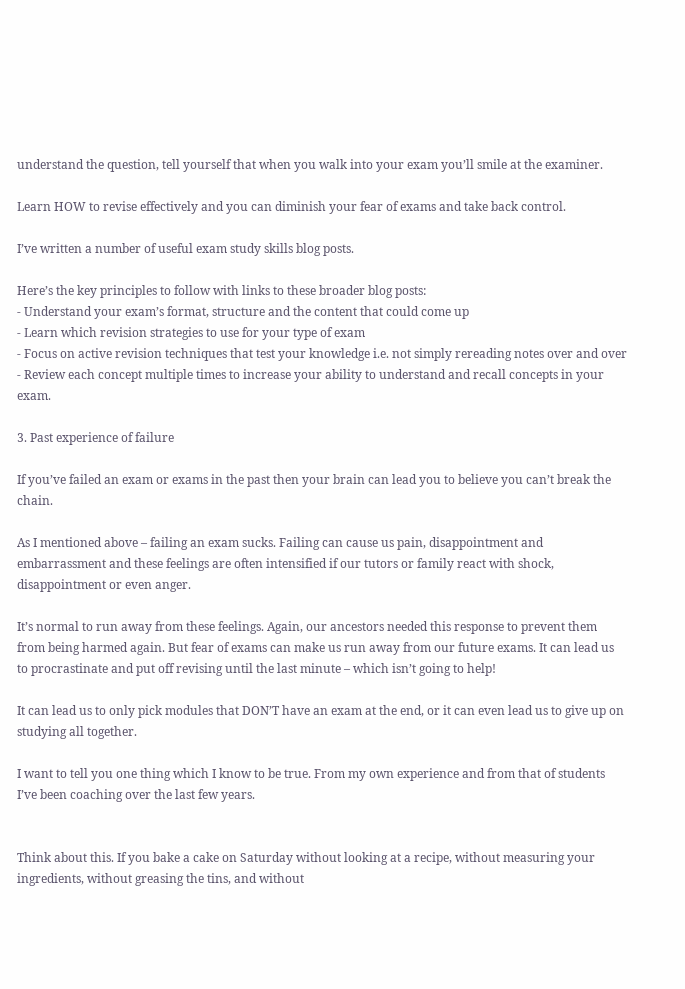understand the question, tell yourself that when you walk into your exam you’ll smile at the examiner.

Learn HOW to revise effectively and you can diminish your fear of exams and take back control.

I’ve written a number of useful exam study skills blog posts.

Here’s the key principles to follow with links to these broader blog posts:
- Understand your exam’s format, structure and the content that could come up
- Learn which revision strategies to use for your type of exam
- Focus on active revision techniques that test your knowledge i.e. not simply rereading notes over and over
- Review each concept multiple times to increase your ability to understand and recall concepts in your exam.

3. Past experience of failure

If you’ve failed an exam or exams in the past then your brain can lead you to believe you can’t break the chain.

As I mentioned above – failing an exam sucks. Failing can cause us pain, disappointment and embarrassment and these feelings are often intensified if our tutors or family react with shock, disappointment or even anger.

It’s normal to run away from these feelings. Again, our ancestors needed this response to prevent them from being harmed again. But fear of exams can make us run away from our future exams. It can lead us to procrastinate and put off revising until the last minute – which isn’t going to help!

It can lead us to only pick modules that DON’T have an exam at the end, or it can even lead us to give up on studying all together.

I want to tell you one thing which I know to be true. From my own experience and from that of students I’ve been coaching over the last few years.


Think about this. If you bake a cake on Saturday without looking at a recipe, without measuring your ingredients, without greasing the tins, and without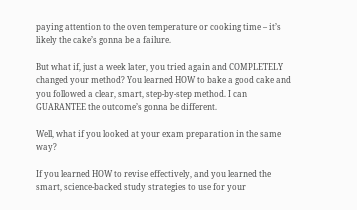paying attention to the oven temperature or cooking time – it’s likely the cake’s gonna be a failure.

But what if, just a week later, you tried again and COMPLETELY changed your method? You learned HOW to bake a good cake and you followed a clear, smart, step-by-step method. I can GUARANTEE the outcome’s gonna be different.

Well, what if you looked at your exam preparation in the same way?

If you learned HOW to revise effectively, and you learned the smart, science-backed study strategies to use for your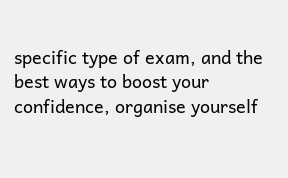specific type of exam, and the best ways to boost your confidence, organise yourself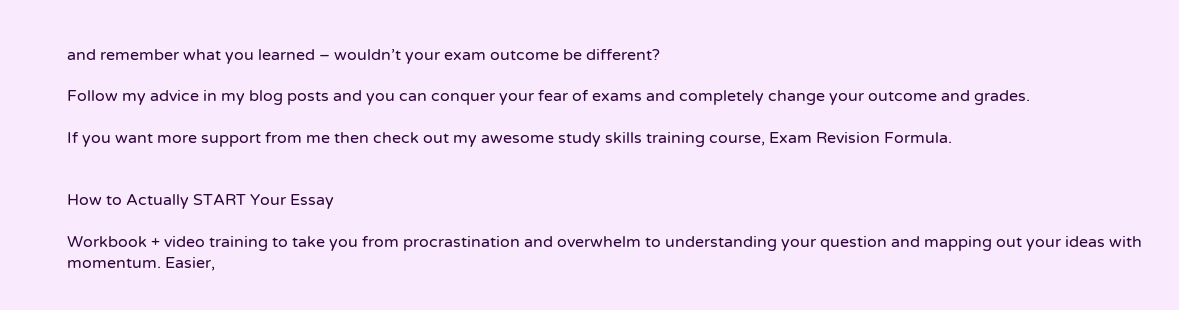and remember what you learned – wouldn’t your exam outcome be different?

Follow my advice in my blog posts and you can conquer your fear of exams and completely change your outcome and grades.

If you want more support from me then check out my awesome study skills training course, Exam Revision Formula.


How to Actually START Your Essay

Workbook + video training to take you from procrastination and overwhelm to understanding your question and mapping out your ideas with momentum. Easier,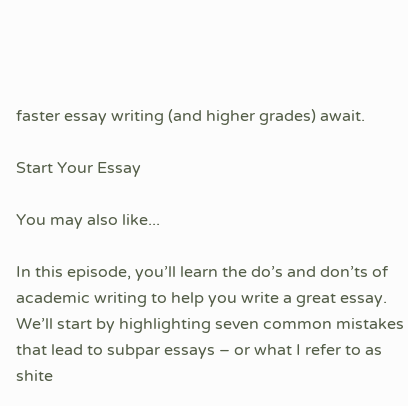faster essay writing (and higher grades) await.

Start Your Essay

You may also like...

In this episode, you’ll learn the do’s and don’ts of academic writing to help you write a great essay. We’ll start by highlighting seven common mistakes that lead to subpar essays – or what I refer to as shite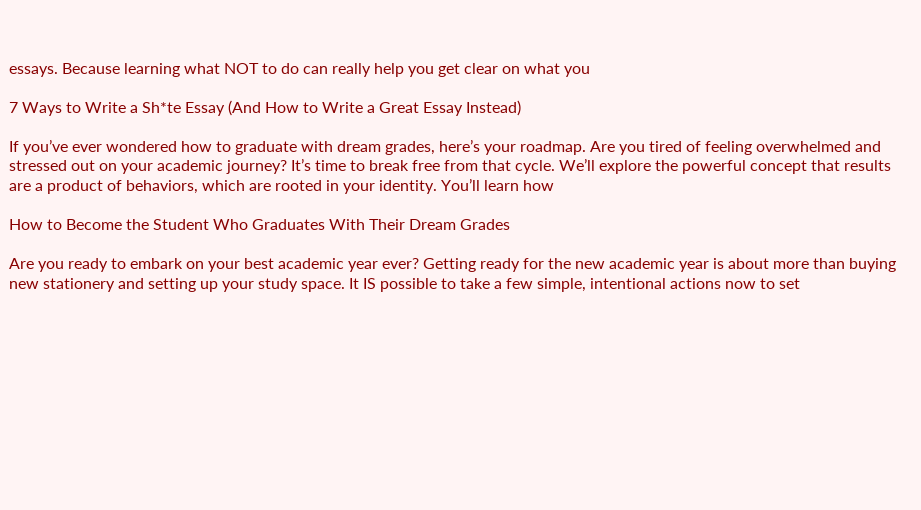essays. Because learning what NOT to do can really help you get clear on what you

7 Ways to Write a Sh*te Essay (And How to Write a Great Essay Instead)

If you’ve ever wondered how to graduate with dream grades, here’s your roadmap. Are you tired of feeling overwhelmed and stressed out on your academic journey? It’s time to break free from that cycle. We’ll explore the powerful concept that results are a product of behaviors, which are rooted in your identity. You’ll learn how

How to Become the Student Who Graduates With Their Dream Grades

Are you ready to embark on your best academic year ever? Getting ready for the new academic year is about more than buying new stationery and setting up your study space. It IS possible to take a few simple, intentional actions now to set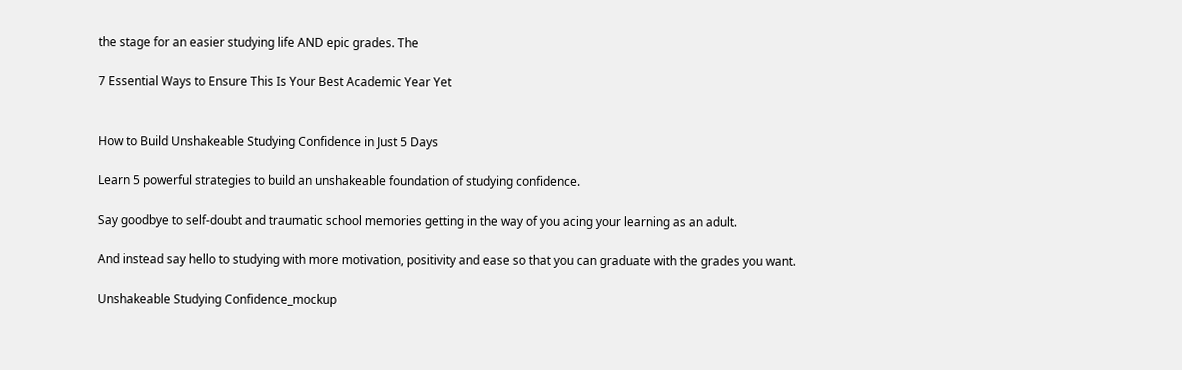the stage for an easier studying life AND epic grades. The

7 Essential Ways to Ensure This Is Your Best Academic Year Yet


How to Build Unshakeable Studying Confidence in Just 5 Days

Learn 5 powerful strategies to build an unshakeable foundation of studying confidence.

Say goodbye to self-doubt and traumatic school memories getting in the way of you acing your learning as an adult.

And instead say hello to studying with more motivation, positivity and ease so that you can graduate with the grades you want.

Unshakeable Studying Confidence_mockup